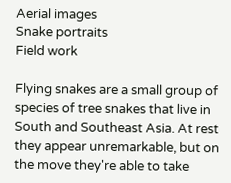Aerial images
Snake portraits
Field work

Flying snakes are a small group of species of tree snakes that live in South and Southeast Asia. At rest they appear unremarkable, but on the move they're able to take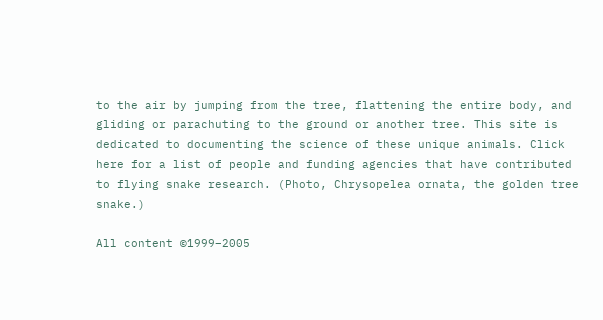to the air by jumping from the tree, flattening the entire body, and gliding or parachuting to the ground or another tree. This site is dedicated to documenting the science of these unique animals. Click here for a list of people and funding agencies that have contributed to flying snake research. (Photo, Chrysopelea ornata, the golden tree snake.)

All content ©1999–2005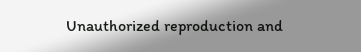Unauthorized reproduction and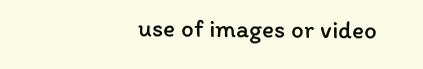use of images or video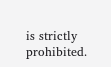is strictly prohibited.